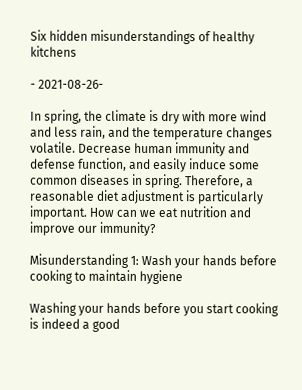Six hidden misunderstandings of healthy kitchens

- 2021-08-26-

In spring, the climate is dry with more wind and less rain, and the temperature changes volatile. Decrease human immunity and defense function, and easily induce some common diseases in spring. Therefore, a reasonable diet adjustment is particularly important. How can we eat nutrition and improve our immunity?

Misunderstanding 1: Wash your hands before cooking to maintain hygiene

Washing your hands before you start cooking is indeed a good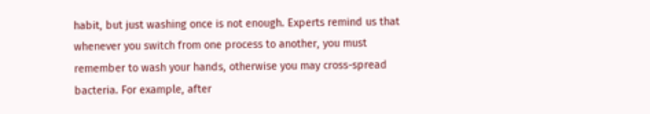habit, but just washing once is not enough. Experts remind us that whenever you switch from one process to another, you must remember to wash your hands, otherwise you may cross-spread bacteria. For example, after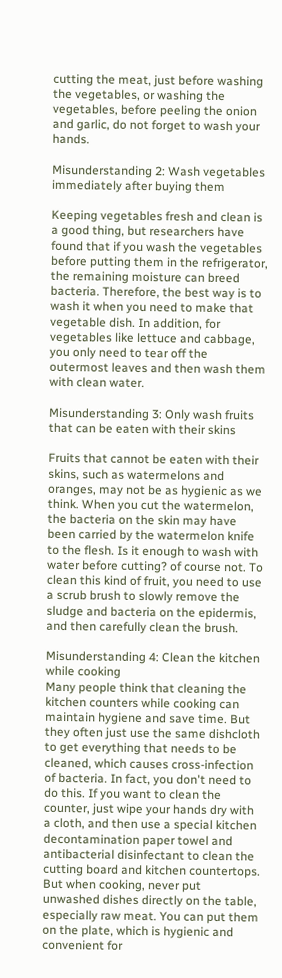cutting the meat, just before washing the vegetables, or washing the vegetables, before peeling the onion and garlic, do not forget to wash your hands.

Misunderstanding 2: Wash vegetables immediately after buying them

Keeping vegetables fresh and clean is a good thing, but researchers have found that if you wash the vegetables before putting them in the refrigerator, the remaining moisture can breed bacteria. Therefore, the best way is to wash it when you need to make that vegetable dish. In addition, for vegetables like lettuce and cabbage, you only need to tear off the outermost leaves and then wash them with clean water.

Misunderstanding 3: Only wash fruits that can be eaten with their skins

Fruits that cannot be eaten with their skins, such as watermelons and oranges, may not be as hygienic as we think. When you cut the watermelon, the bacteria on the skin may have been carried by the watermelon knife to the flesh. Is it enough to wash with water before cutting? of course not. To clean this kind of fruit, you need to use a scrub brush to slowly remove the sludge and bacteria on the epidermis, and then carefully clean the brush.

Misunderstanding 4: Clean the kitchen while cooking
Many people think that cleaning the kitchen counters while cooking can maintain hygiene and save time. But they often just use the same dishcloth to get everything that needs to be cleaned, which causes cross-infection of bacteria. In fact, you don't need to do this. If you want to clean the counter, just wipe your hands dry with a cloth, and then use a special kitchen decontamination paper towel and antibacterial disinfectant to clean the cutting board and kitchen countertops. But when cooking, never put unwashed dishes directly on the table, especially raw meat. You can put them on the plate, which is hygienic and convenient for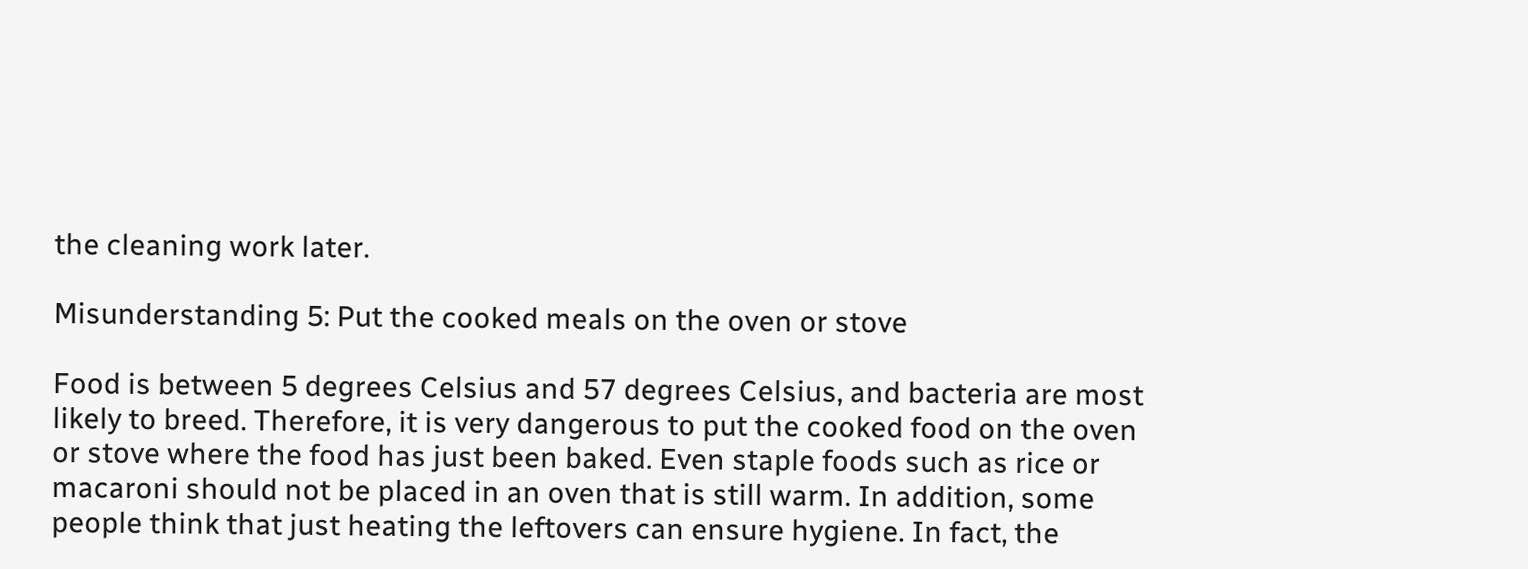the cleaning work later.

Misunderstanding 5: Put the cooked meals on the oven or stove

Food is between 5 degrees Celsius and 57 degrees Celsius, and bacteria are most likely to breed. Therefore, it is very dangerous to put the cooked food on the oven or stove where the food has just been baked. Even staple foods such as rice or macaroni should not be placed in an oven that is still warm. In addition, some people think that just heating the leftovers can ensure hygiene. In fact, the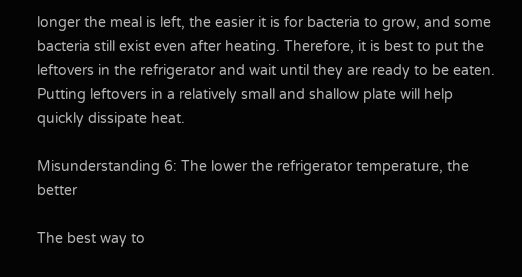longer the meal is left, the easier it is for bacteria to grow, and some bacteria still exist even after heating. Therefore, it is best to put the leftovers in the refrigerator and wait until they are ready to be eaten. Putting leftovers in a relatively small and shallow plate will help quickly dissipate heat.

Misunderstanding 6: The lower the refrigerator temperature, the better

The best way to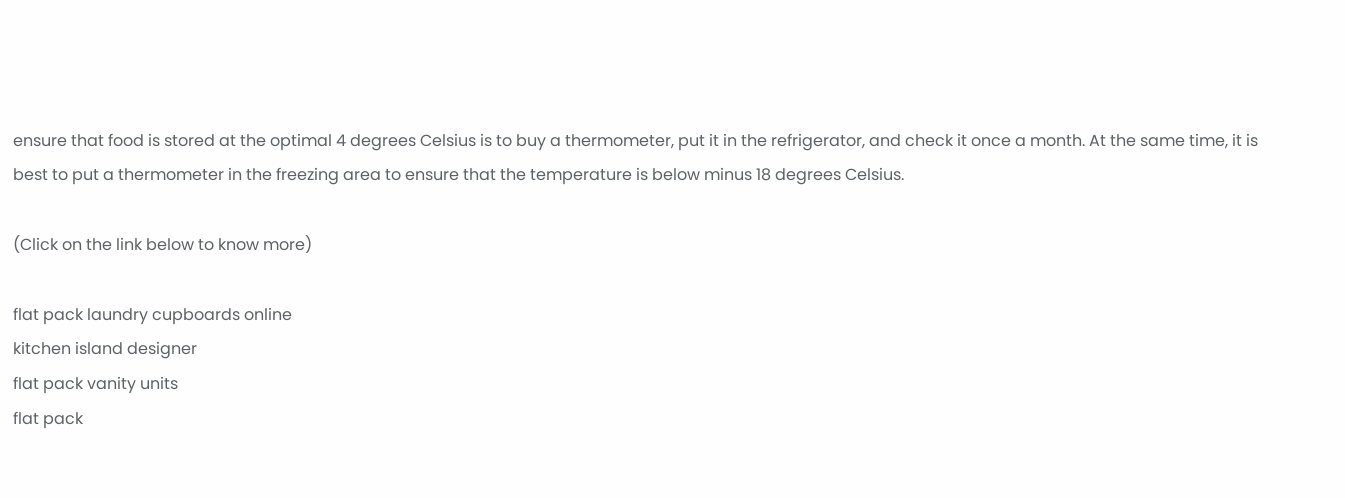ensure that food is stored at the optimal 4 degrees Celsius is to buy a thermometer, put it in the refrigerator, and check it once a month. At the same time, it is best to put a thermometer in the freezing area to ensure that the temperature is below minus 18 degrees Celsius.

(Click on the link below to know more)

flat pack laundry cupboards online
kitchen island designer
flat pack vanity units
flat pack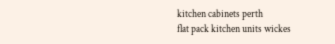kitchen cabinets perth
flat pack kitchen units wickes